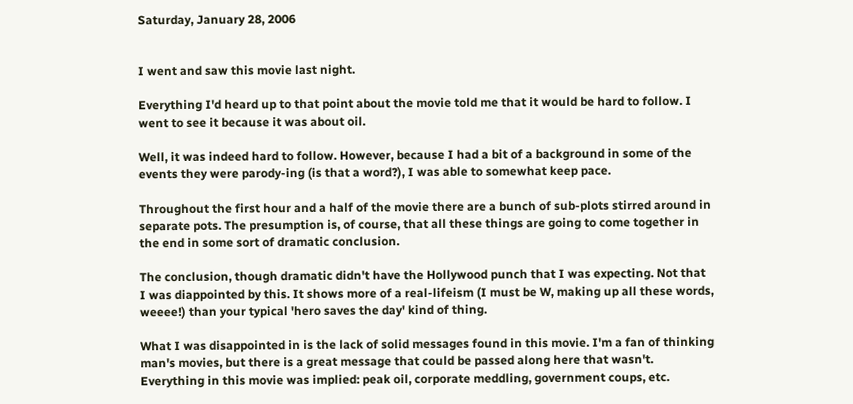Saturday, January 28, 2006


I went and saw this movie last night.

Everything I'd heard up to that point about the movie told me that it would be hard to follow. I went to see it because it was about oil.

Well, it was indeed hard to follow. However, because I had a bit of a background in some of the events they were parody-ing (is that a word?), I was able to somewhat keep pace.

Throughout the first hour and a half of the movie there are a bunch of sub-plots stirred around in separate pots. The presumption is, of course, that all these things are going to come together in the end in some sort of dramatic conclusion.

The conclusion, though dramatic didn't have the Hollywood punch that I was expecting. Not that I was diappointed by this. It shows more of a real-lifeism (I must be W, making up all these words, weeee!) than your typical 'hero saves the day' kind of thing.

What I was disappointed in is the lack of solid messages found in this movie. I'm a fan of thinking man's movies, but there is a great message that could be passed along here that wasn't. Everything in this movie was implied: peak oil, corporate meddling, government coups, etc.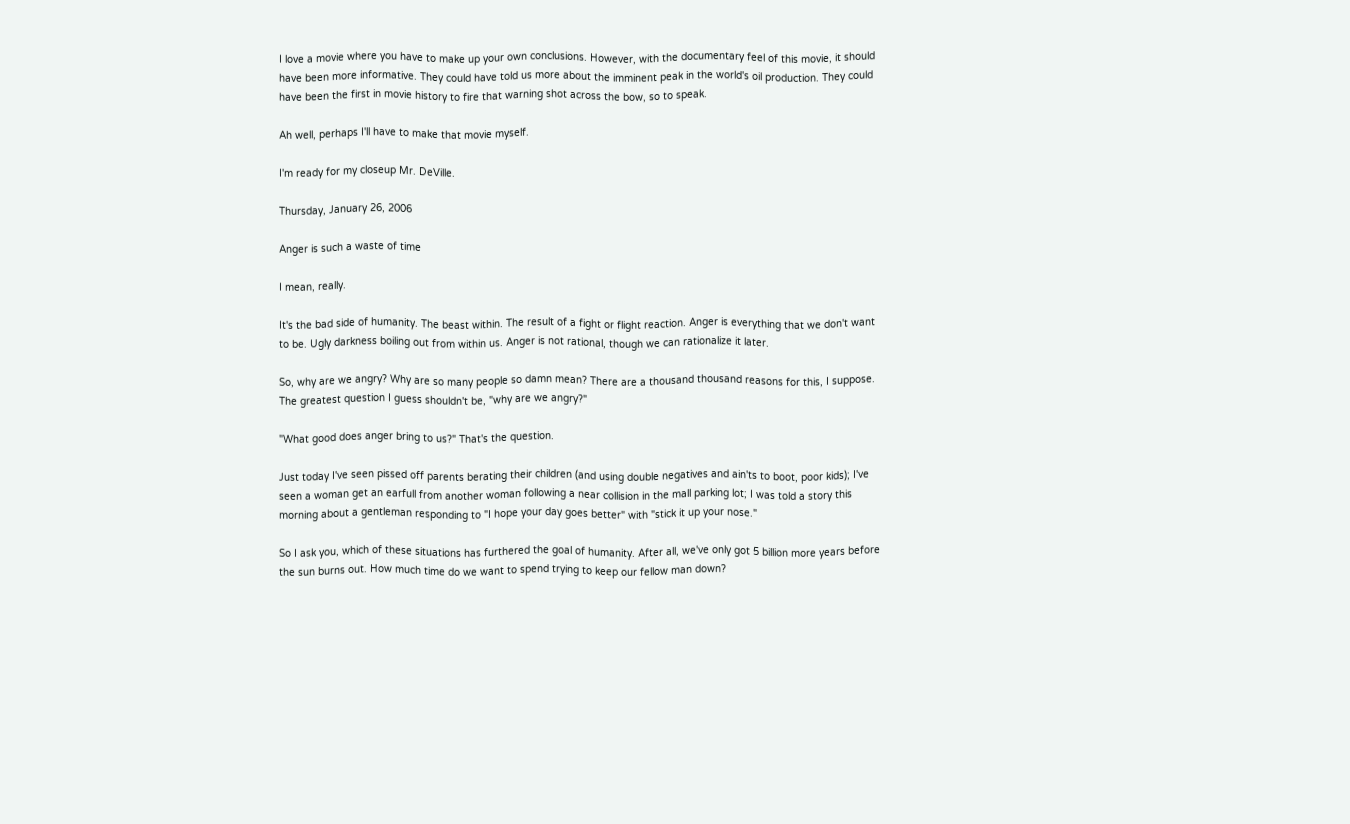I love a movie where you have to make up your own conclusions. However, with the documentary feel of this movie, it should have been more informative. They could have told us more about the imminent peak in the world's oil production. They could have been the first in movie history to fire that warning shot across the bow, so to speak.

Ah well, perhaps I'll have to make that movie myself.

I'm ready for my closeup Mr. DeVille.

Thursday, January 26, 2006

Anger is such a waste of time

I mean, really.

It's the bad side of humanity. The beast within. The result of a fight or flight reaction. Anger is everything that we don't want to be. Ugly darkness boiling out from within us. Anger is not rational, though we can rationalize it later.

So, why are we angry? Why are so many people so damn mean? There are a thousand thousand reasons for this, I suppose. The greatest question I guess shouldn't be, "why are we angry?"

"What good does anger bring to us?" That's the question.

Just today I've seen pissed off parents berating their children (and using double negatives and ain'ts to boot, poor kids); I've seen a woman get an earfull from another woman following a near collision in the mall parking lot; I was told a story this morning about a gentleman responding to "I hope your day goes better" with "stick it up your nose."

So I ask you, which of these situations has furthered the goal of humanity. After all, we've only got 5 billion more years before the sun burns out. How much time do we want to spend trying to keep our fellow man down?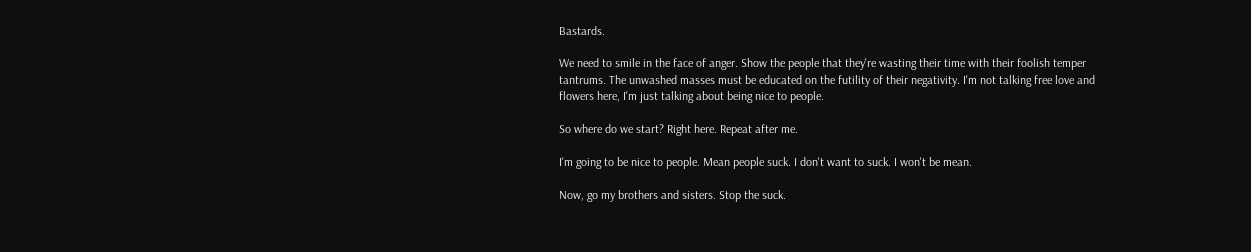Bastards.

We need to smile in the face of anger. Show the people that they're wasting their time with their foolish temper tantrums. The unwashed masses must be educated on the futility of their negativity. I'm not talking free love and flowers here, I'm just talking about being nice to people.

So where do we start? Right here. Repeat after me.

I'm going to be nice to people. Mean people suck. I don't want to suck. I won't be mean.

Now, go my brothers and sisters. Stop the suck.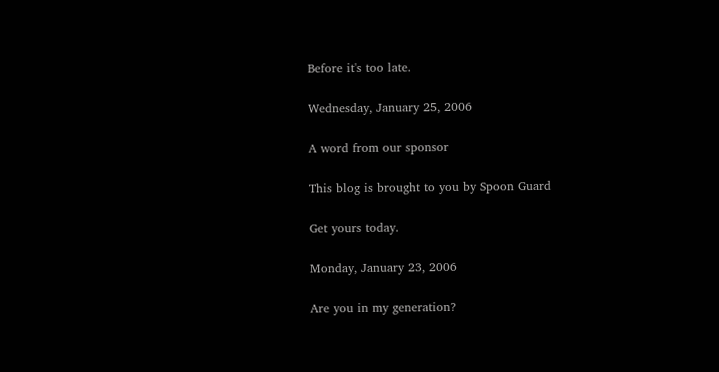Before it's too late.

Wednesday, January 25, 2006

A word from our sponsor

This blog is brought to you by Spoon Guard

Get yours today.

Monday, January 23, 2006

Are you in my generation?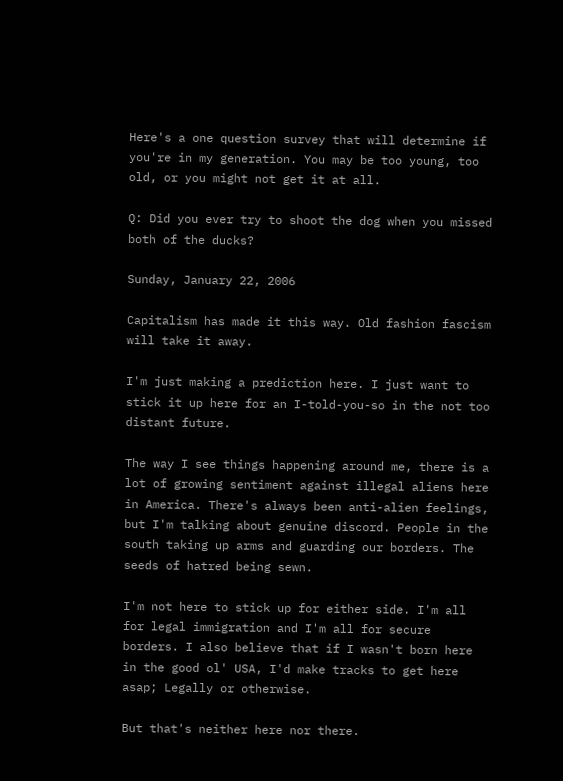Here's a one question survey that will determine if you're in my generation. You may be too young, too old, or you might not get it at all.

Q: Did you ever try to shoot the dog when you missed both of the ducks?

Sunday, January 22, 2006

Capitalism has made it this way. Old fashion fascism will take it away.

I'm just making a prediction here. I just want to stick it up here for an I-told-you-so in the not too distant future.

The way I see things happening around me, there is a lot of growing sentiment against illegal aliens here in America. There's always been anti-alien feelings, but I'm talking about genuine discord. People in the south taking up arms and guarding our borders. The seeds of hatred being sewn.

I'm not here to stick up for either side. I'm all for legal immigration and I'm all for secure borders. I also believe that if I wasn't born here in the good ol' USA, I'd make tracks to get here asap; Legally or otherwise.

But that's neither here nor there.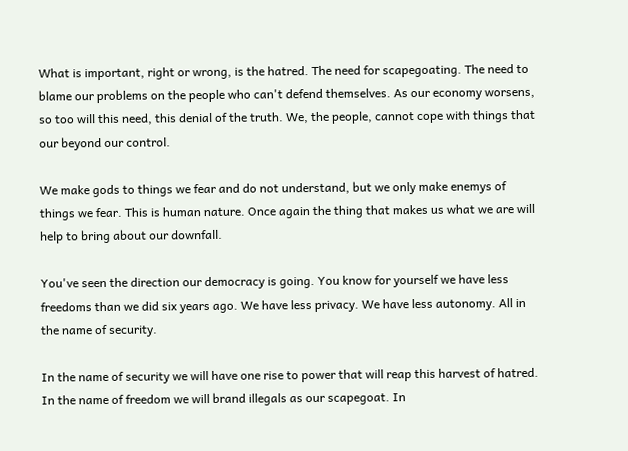What is important, right or wrong, is the hatred. The need for scapegoating. The need to blame our problems on the people who can't defend themselves. As our economy worsens, so too will this need, this denial of the truth. We, the people, cannot cope with things that our beyond our control.

We make gods to things we fear and do not understand, but we only make enemys of things we fear. This is human nature. Once again the thing that makes us what we are will help to bring about our downfall.

You've seen the direction our democracy is going. You know for yourself we have less freedoms than we did six years ago. We have less privacy. We have less autonomy. All in the name of security.

In the name of security we will have one rise to power that will reap this harvest of hatred. In the name of freedom we will brand illegals as our scapegoat. In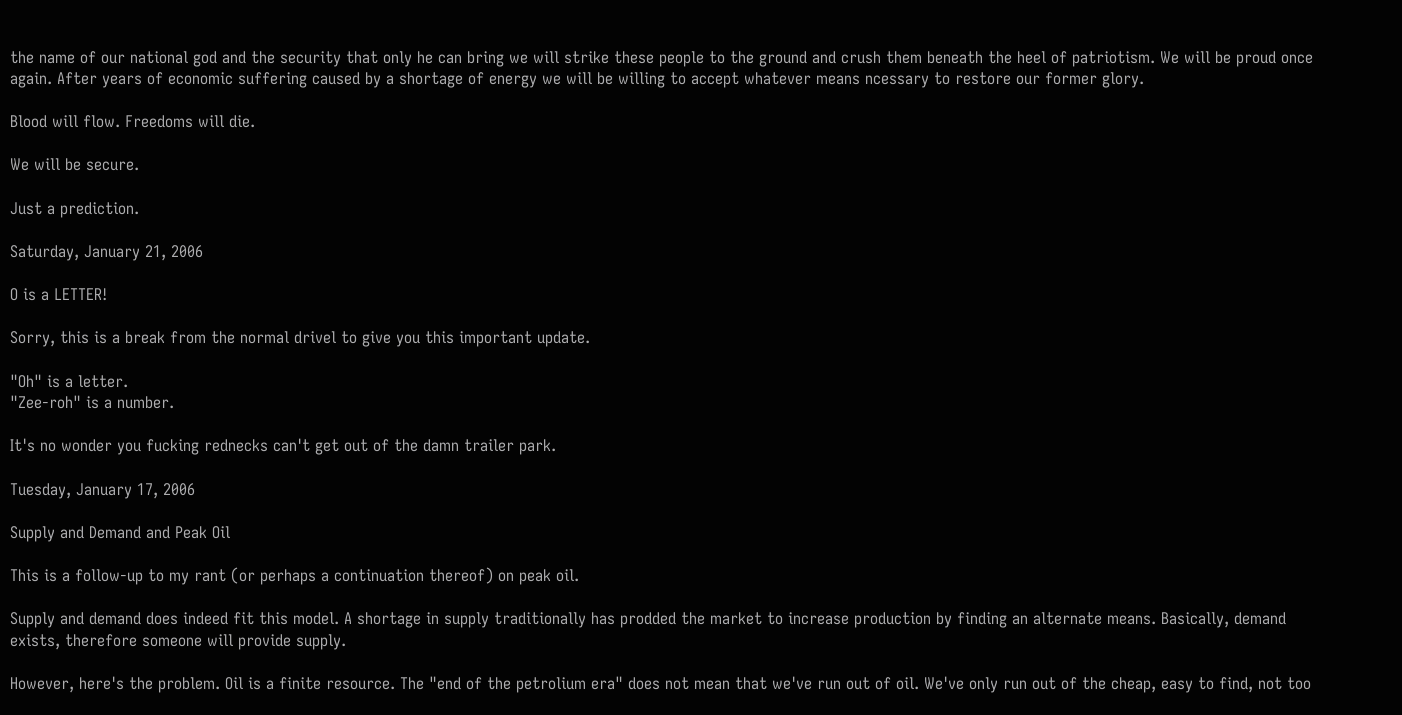the name of our national god and the security that only he can bring we will strike these people to the ground and crush them beneath the heel of patriotism. We will be proud once again. After years of economic suffering caused by a shortage of energy we will be willing to accept whatever means ncessary to restore our former glory.

Blood will flow. Freedoms will die.

We will be secure.

Just a prediction.

Saturday, January 21, 2006

O is a LETTER!

Sorry, this is a break from the normal drivel to give you this important update.

"Oh" is a letter.
"Zee-roh" is a number.

It's no wonder you fucking rednecks can't get out of the damn trailer park.

Tuesday, January 17, 2006

Supply and Demand and Peak Oil

This is a follow-up to my rant (or perhaps a continuation thereof) on peak oil.

Supply and demand does indeed fit this model. A shortage in supply traditionally has prodded the market to increase production by finding an alternate means. Basically, demand exists, therefore someone will provide supply.

However, here's the problem. Oil is a finite resource. The "end of the petrolium era" does not mean that we've run out of oil. We've only run out of the cheap, easy to find, not too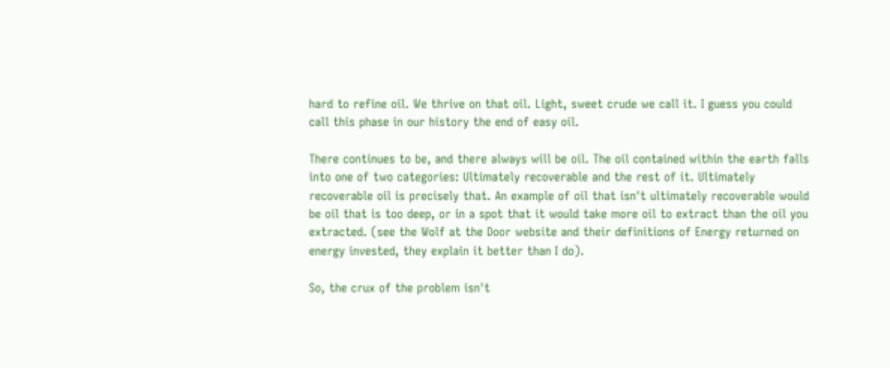hard to refine oil. We thrive on that oil. Light, sweet crude we call it. I guess you could call this phase in our history the end of easy oil.

There continues to be, and there always will be oil. The oil contained within the earth falls into one of two categories: Ultimately recoverable and the rest of it. Ultimately recoverable oil is precisely that. An example of oil that isn't ultimately recoverable would be oil that is too deep, or in a spot that it would take more oil to extract than the oil you extracted. (see the Wolf at the Door website and their definitions of Energy returned on energy invested, they explain it better than I do).

So, the crux of the problem isn't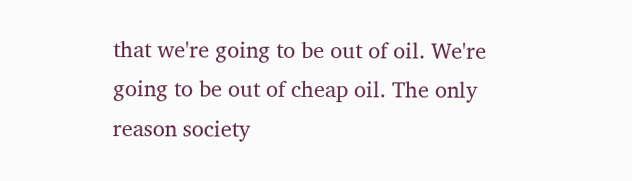that we're going to be out of oil. We're going to be out of cheap oil. The only reason society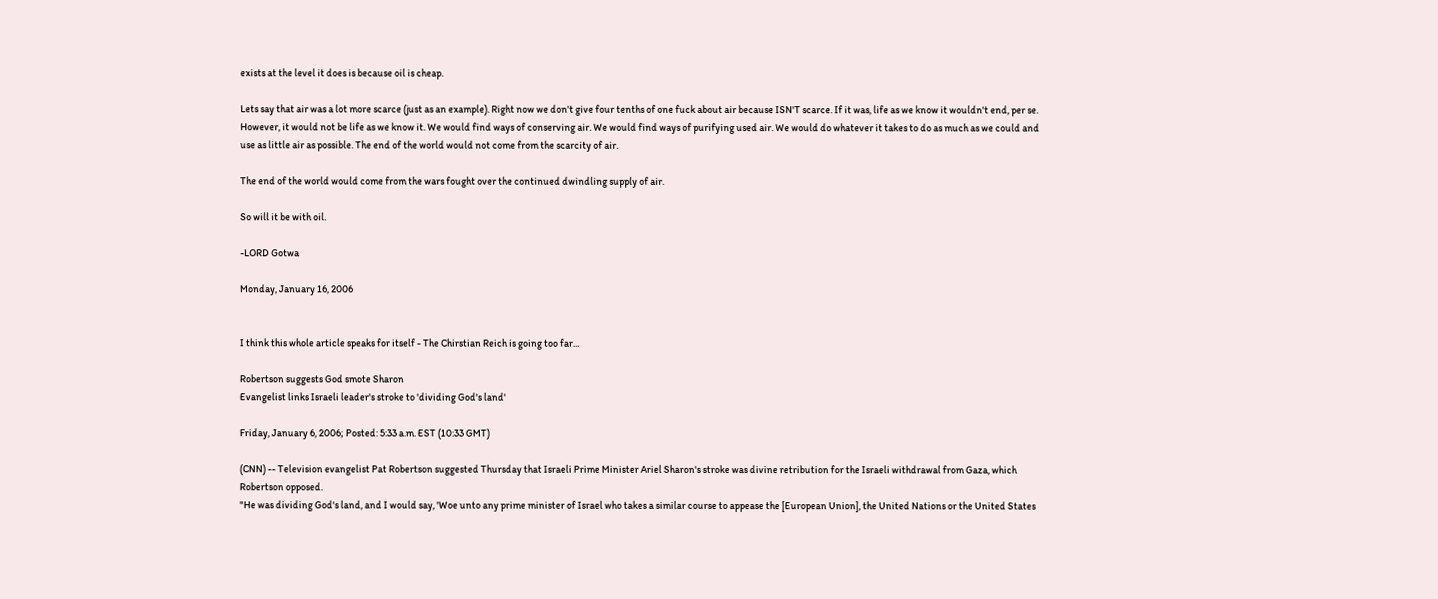exists at the level it does is because oil is cheap.

Lets say that air was a lot more scarce (just as an example). Right now we don't give four tenths of one fuck about air because ISN'T scarce. If it was, life as we know it wouldn't end, per se. However, it would not be life as we know it. We would find ways of conserving air. We would find ways of purifying used air. We would do whatever it takes to do as much as we could and use as little air as possible. The end of the world would not come from the scarcity of air.

The end of the world would come from the wars fought over the continued dwindling supply of air.

So will it be with oil.

-LORD Gotwa

Monday, January 16, 2006


I think this whole article speaks for itself - The Chirstian Reich is going too far...

Robertson suggests God smote Sharon
Evangelist links Israeli leader's stroke to 'dividing God's land'

Friday, January 6, 2006; Posted: 5:33 a.m. EST (10:33 GMT)

(CNN) -- Television evangelist Pat Robertson suggested Thursday that Israeli Prime Minister Ariel Sharon's stroke was divine retribution for the Israeli withdrawal from Gaza, which Robertson opposed.
"He was dividing God's land, and I would say, 'Woe unto any prime minister of Israel who takes a similar course to appease the [European Union], the United Nations or the United States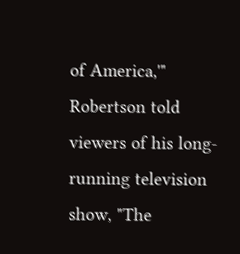of America,'" Robertson told viewers of his long-running television show, "The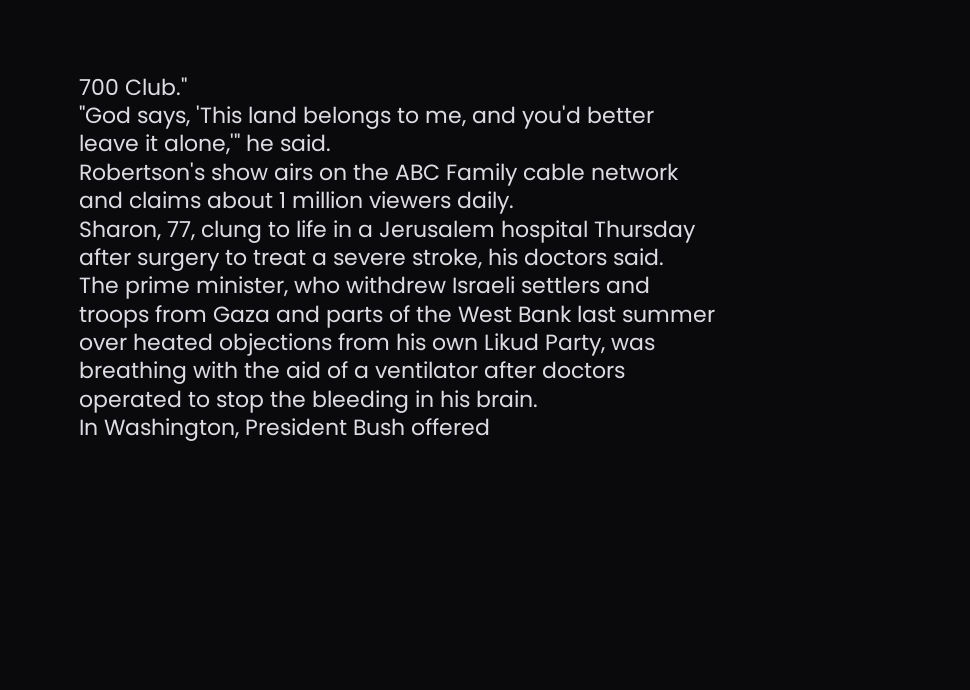700 Club."
"God says, 'This land belongs to me, and you'd better leave it alone,'" he said.
Robertson's show airs on the ABC Family cable network and claims about 1 million viewers daily.
Sharon, 77, clung to life in a Jerusalem hospital Thursday after surgery to treat a severe stroke, his doctors said.
The prime minister, who withdrew Israeli settlers and troops from Gaza and parts of the West Bank last summer over heated objections from his own Likud Party, was breathing with the aid of a ventilator after doctors operated to stop the bleeding in his brain.
In Washington, President Bush offered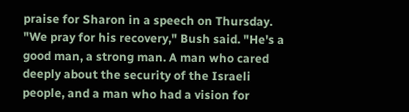praise for Sharon in a speech on Thursday.
"We pray for his recovery," Bush said. "He's a good man, a strong man. A man who cared deeply about the security of the Israeli people, and a man who had a vision for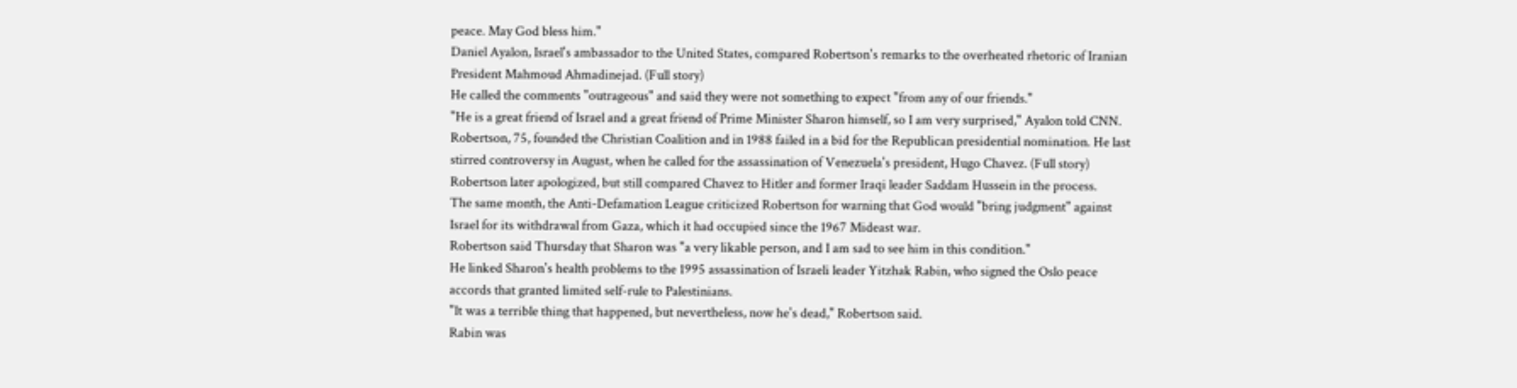peace. May God bless him."
Daniel Ayalon, Israel's ambassador to the United States, compared Robertson's remarks to the overheated rhetoric of Iranian President Mahmoud Ahmadinejad. (Full story)
He called the comments "outrageous" and said they were not something to expect "from any of our friends."
"He is a great friend of Israel and a great friend of Prime Minister Sharon himself, so I am very surprised," Ayalon told CNN.
Robertson, 75, founded the Christian Coalition and in 1988 failed in a bid for the Republican presidential nomination. He last stirred controversy in August, when he called for the assassination of Venezuela's president, Hugo Chavez. (Full story)
Robertson later apologized, but still compared Chavez to Hitler and former Iraqi leader Saddam Hussein in the process.
The same month, the Anti-Defamation League criticized Robertson for warning that God would "bring judgment" against Israel for its withdrawal from Gaza, which it had occupied since the 1967 Mideast war.
Robertson said Thursday that Sharon was "a very likable person, and I am sad to see him in this condition."
He linked Sharon's health problems to the 1995 assassination of Israeli leader Yitzhak Rabin, who signed the Oslo peace accords that granted limited self-rule to Palestinians.
"It was a terrible thing that happened, but nevertheless, now he's dead," Robertson said.
Rabin was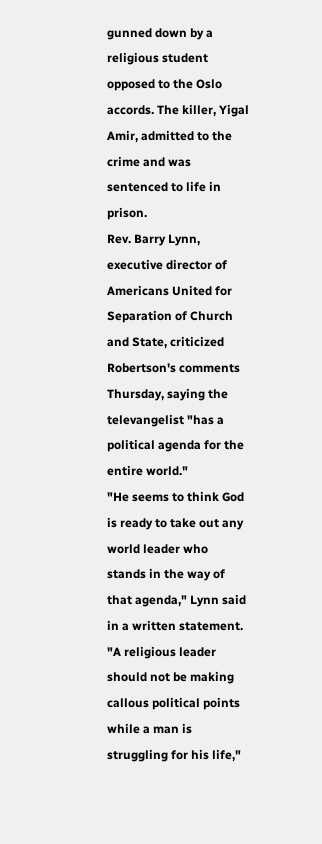gunned down by a religious student opposed to the Oslo accords. The killer, Yigal Amir, admitted to the crime and was sentenced to life in prison.
Rev. Barry Lynn, executive director of Americans United for Separation of Church and State, criticized Robertson's comments Thursday, saying the televangelist "has a political agenda for the entire world."
"He seems to think God is ready to take out any world leader who stands in the way of that agenda," Lynn said in a written statement.
"A religious leader should not be making callous political points while a man is struggling for his life,"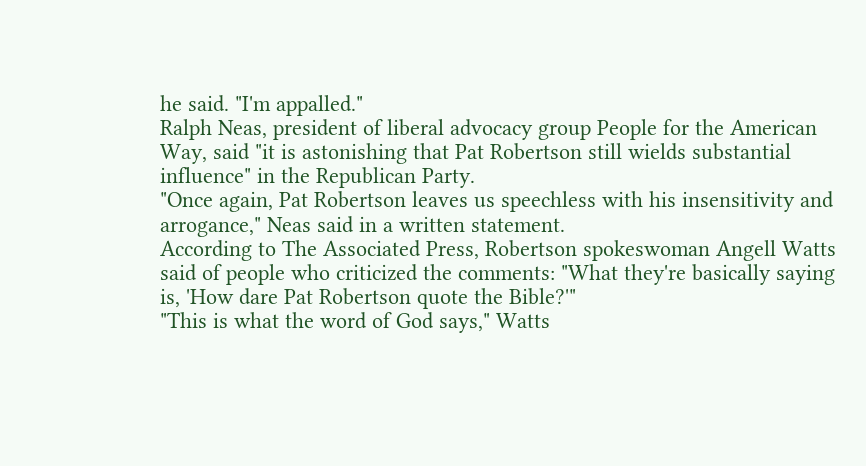he said. "I'm appalled."
Ralph Neas, president of liberal advocacy group People for the American Way, said "it is astonishing that Pat Robertson still wields substantial influence" in the Republican Party.
"Once again, Pat Robertson leaves us speechless with his insensitivity and arrogance," Neas said in a written statement.
According to The Associated Press, Robertson spokeswoman Angell Watts said of people who criticized the comments: "What they're basically saying is, 'How dare Pat Robertson quote the Bible?'"
"This is what the word of God says," Watts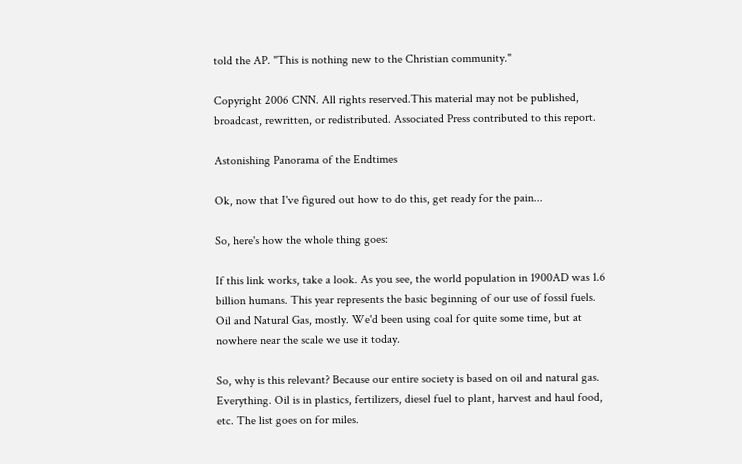told the AP. "This is nothing new to the Christian community."

Copyright 2006 CNN. All rights reserved.This material may not be published, broadcast, rewritten, or redistributed. Associated Press contributed to this report.

Astonishing Panorama of the Endtimes

Ok, now that I've figured out how to do this, get ready for the pain...

So, here's how the whole thing goes:

If this link works, take a look. As you see, the world population in 1900AD was 1.6 billion humans. This year represents the basic beginning of our use of fossil fuels. Oil and Natural Gas, mostly. We'd been using coal for quite some time, but at nowhere near the scale we use it today.

So, why is this relevant? Because our entire society is based on oil and natural gas. Everything. Oil is in plastics, fertilizers, diesel fuel to plant, harvest and haul food, etc. The list goes on for miles.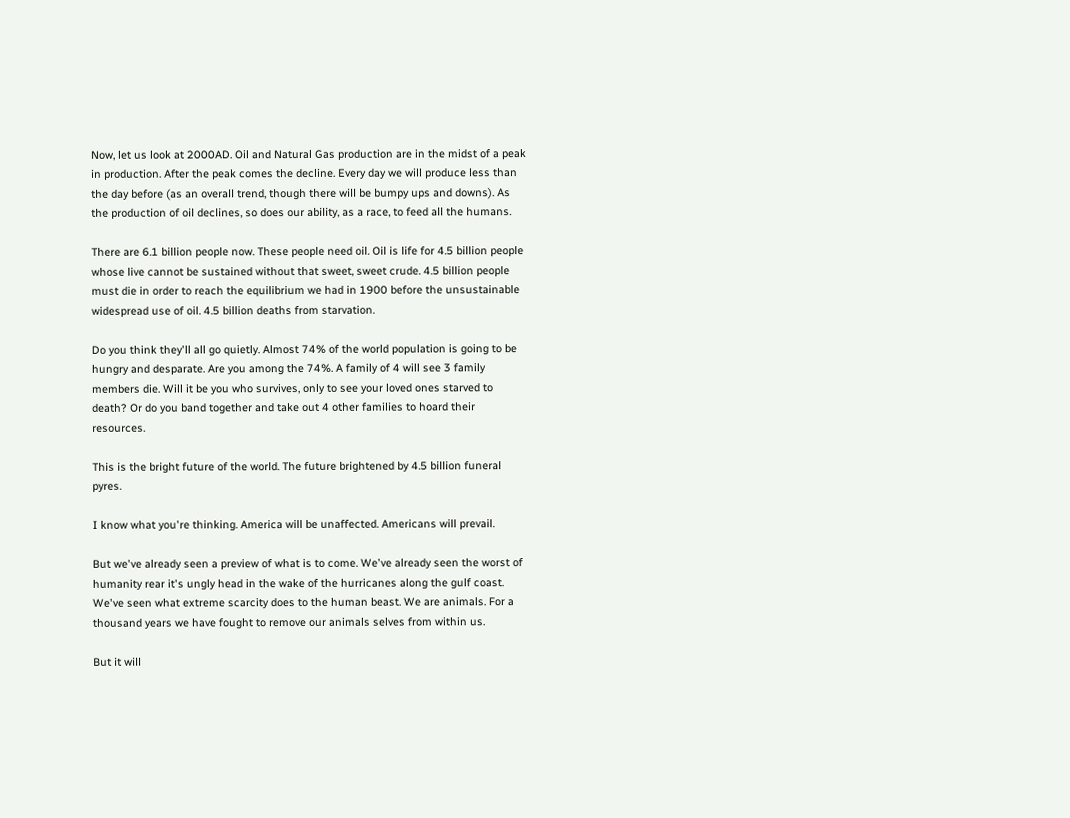Now, let us look at 2000AD. Oil and Natural Gas production are in the midst of a peak in production. After the peak comes the decline. Every day we will produce less than the day before (as an overall trend, though there will be bumpy ups and downs). As the production of oil declines, so does our ability, as a race, to feed all the humans.

There are 6.1 billion people now. These people need oil. Oil is life for 4.5 billion people whose live cannot be sustained without that sweet, sweet crude. 4.5 billion people must die in order to reach the equilibrium we had in 1900 before the unsustainable widespread use of oil. 4.5 billion deaths from starvation.

Do you think they'll all go quietly. Almost 74% of the world population is going to be hungry and desparate. Are you among the 74%. A family of 4 will see 3 family members die. Will it be you who survives, only to see your loved ones starved to death? Or do you band together and take out 4 other families to hoard their resources.

This is the bright future of the world. The future brightened by 4.5 billion funeral pyres.

I know what you're thinking. America will be unaffected. Americans will prevail.

But we've already seen a preview of what is to come. We've already seen the worst of humanity rear it's ungly head in the wake of the hurricanes along the gulf coast. We've seen what extreme scarcity does to the human beast. We are animals. For a thousand years we have fought to remove our animals selves from within us.

But it will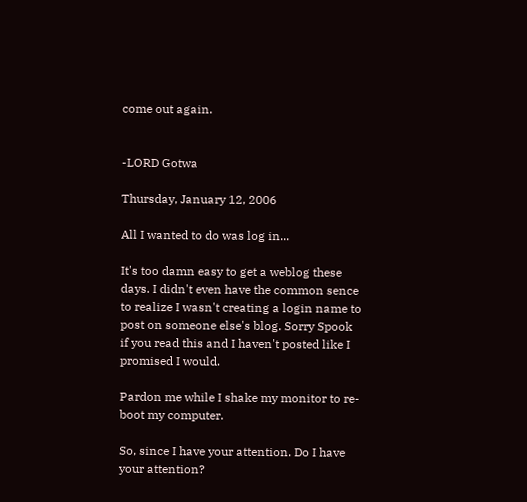come out again.


-LORD Gotwa

Thursday, January 12, 2006

All I wanted to do was log in...

It's too damn easy to get a weblog these days. I didn't even have the common sence to realize I wasn't creating a login name to post on someone else's blog. Sorry Spook if you read this and I haven't posted like I promised I would.

Pardon me while I shake my monitor to re-boot my computer.

So, since I have your attention. Do I have your attention?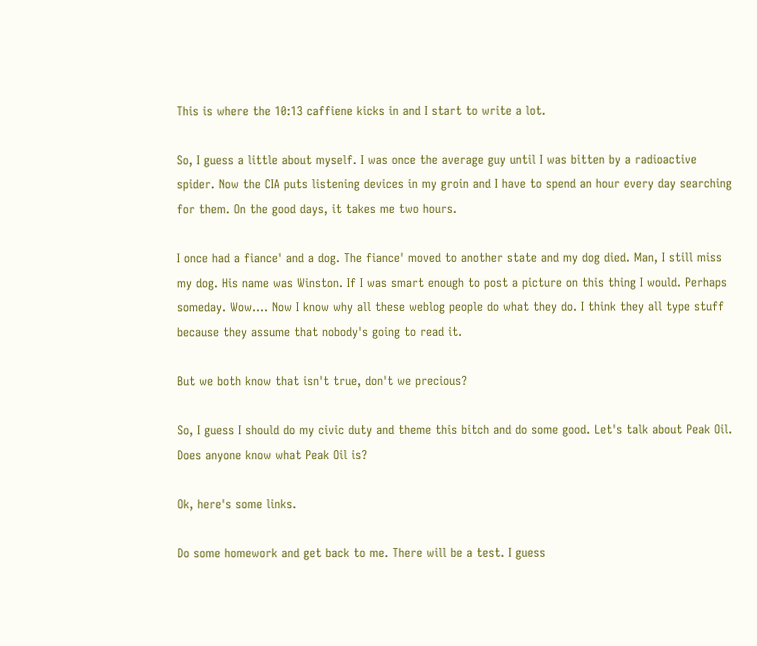This is where the 10:13 caffiene kicks in and I start to write a lot.

So, I guess a little about myself. I was once the average guy until I was bitten by a radioactive spider. Now the CIA puts listening devices in my groin and I have to spend an hour every day searching for them. On the good days, it takes me two hours.

I once had a fiance' and a dog. The fiance' moved to another state and my dog died. Man, I still miss my dog. His name was Winston. If I was smart enough to post a picture on this thing I would. Perhaps someday. Wow.... Now I know why all these weblog people do what they do. I think they all type stuff because they assume that nobody's going to read it.

But we both know that isn't true, don't we precious?

So, I guess I should do my civic duty and theme this bitch and do some good. Let's talk about Peak Oil. Does anyone know what Peak Oil is?

Ok, here's some links.

Do some homework and get back to me. There will be a test. I guess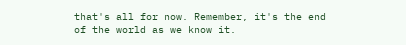that's all for now. Remember, it's the end of the world as we know it.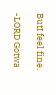ButI feel fine.

-LORD Gotwa